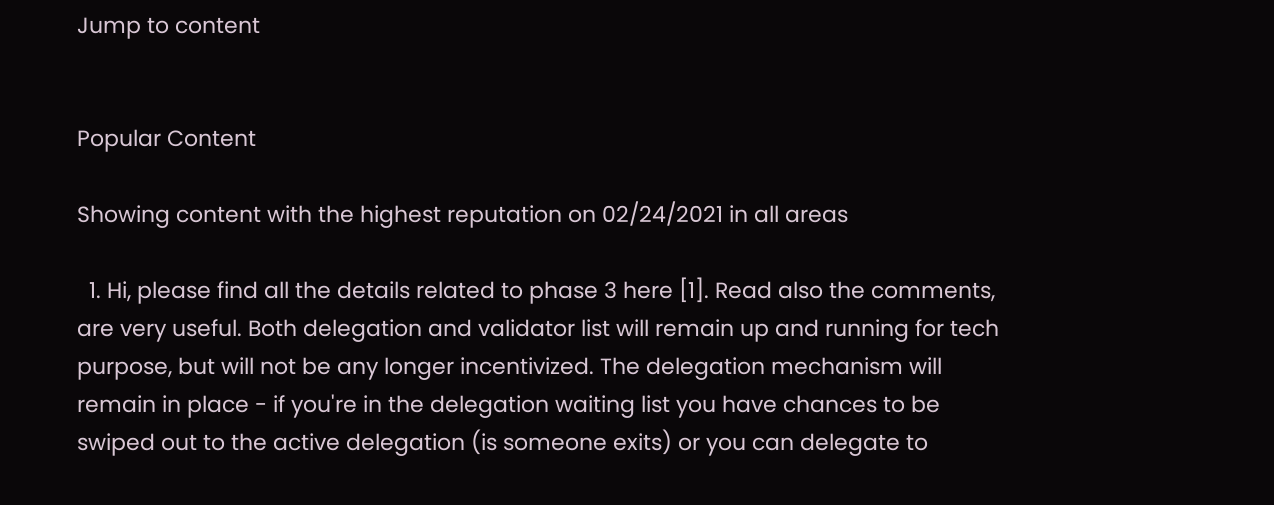Jump to content


Popular Content

Showing content with the highest reputation on 02/24/2021 in all areas

  1. Hi, please find all the details related to phase 3 here [1]. Read also the comments, are very useful. Both delegation and validator list will remain up and running for tech purpose, but will not be any longer incentivized. The delegation mechanism will remain in place - if you're in the delegation waiting list you have chances to be swiped out to the active delegation (is someone exits) or you can delegate to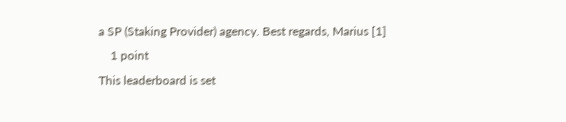a SP (Staking Provider) agency. Best regards, Marius [1]
    1 point
This leaderboard is set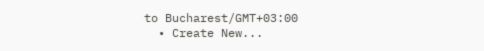to Bucharest/GMT+03:00
  • Create New...